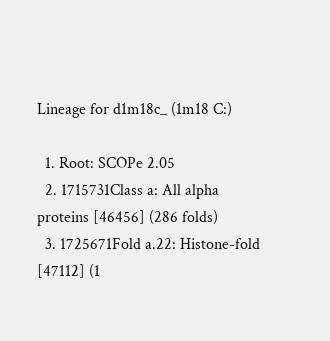Lineage for d1m18c_ (1m18 C:)

  1. Root: SCOPe 2.05
  2. 1715731Class a: All alpha proteins [46456] (286 folds)
  3. 1725671Fold a.22: Histone-fold [47112] (1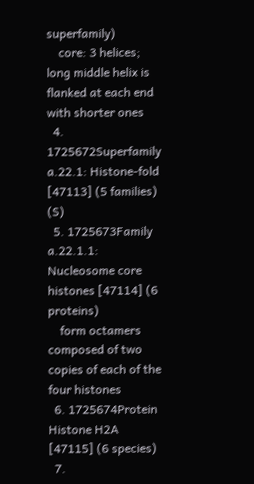superfamily)
    core: 3 helices; long middle helix is flanked at each end with shorter ones
  4. 1725672Superfamily a.22.1: Histone-fold [47113] (5 families) (S)
  5. 1725673Family a.22.1.1: Nucleosome core histones [47114] (6 proteins)
    form octamers composed of two copies of each of the four histones
  6. 1725674Protein Histone H2A [47115] (6 species)
  7.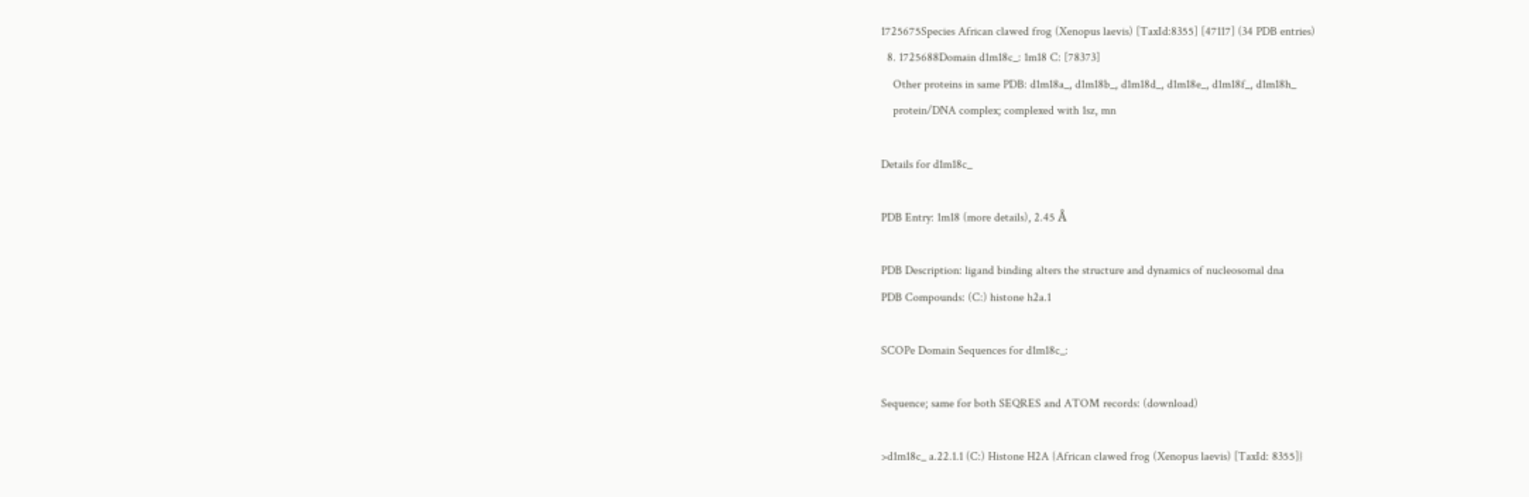1725675Species African clawed frog (Xenopus laevis) [TaxId:8355] [47117] (34 PDB entries)
  8. 1725688Domain d1m18c_: 1m18 C: [78373]
    Other proteins in same PDB: d1m18a_, d1m18b_, d1m18d_, d1m18e_, d1m18f_, d1m18h_
    protein/DNA complex; complexed with 1sz, mn

Details for d1m18c_

PDB Entry: 1m18 (more details), 2.45 Å

PDB Description: ligand binding alters the structure and dynamics of nucleosomal dna
PDB Compounds: (C:) histone h2a.1

SCOPe Domain Sequences for d1m18c_:

Sequence; same for both SEQRES and ATOM records: (download)

>d1m18c_ a.22.1.1 (C:) Histone H2A {African clawed frog (Xenopus laevis) [TaxId: 8355]}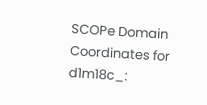SCOPe Domain Coordinates for d1m18c_: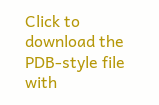Click to download the PDB-style file with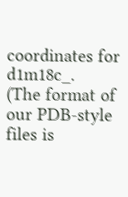coordinates for d1m18c_.
(The format of our PDB-style files is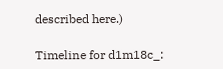described here.)

Timeline for d1m18c_: